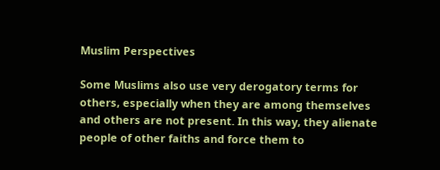Muslim Perspectives

Some Muslims also use very derogatory terms for others, especially when they are among themselves and others are not present. In this way, they alienate people of other faiths and force them to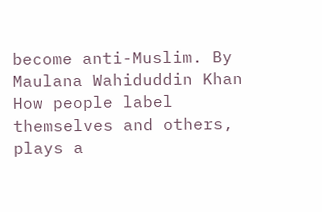become anti-Muslim. By Maulana Wahiduddin Khan How people label themselves and others, plays a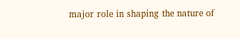major role in shaping the nature of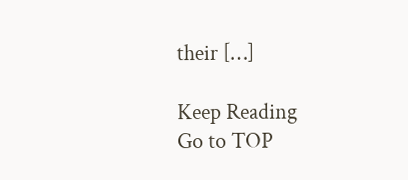their […]

Keep Reading
Go to TOP